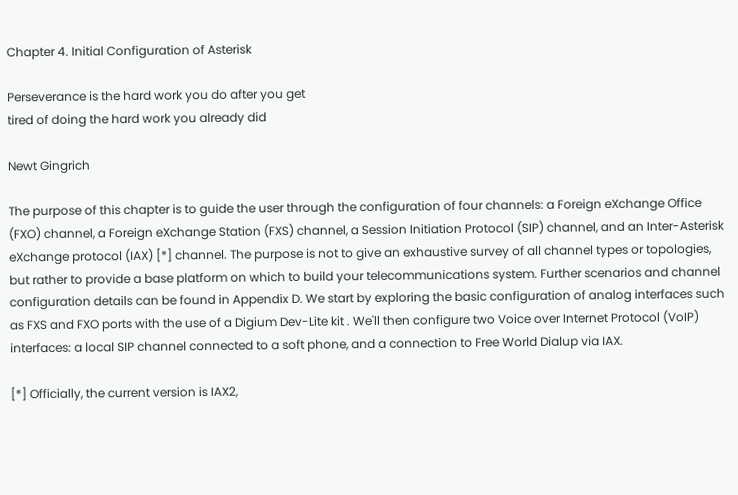Chapter 4. Initial Configuration of Asterisk

Perseverance is the hard work you do after you get
tired of doing the hard work you already did

Newt Gingrich

The purpose of this chapter is to guide the user through the configuration of four channels: a Foreign eXchange Office (FXO) channel, a Foreign eXchange Station (FXS) channel, a Session Initiation Protocol (SIP) channel, and an Inter-Asterisk eXchange protocol (IAX) [*] channel. The purpose is not to give an exhaustive survey of all channel types or topologies, but rather to provide a base platform on which to build your telecommunications system. Further scenarios and channel configuration details can be found in Appendix D. We start by exploring the basic configuration of analog interfaces such as FXS and FXO ports with the use of a Digium Dev-Lite kit . We'll then configure two Voice over Internet Protocol (VoIP) interfaces: a local SIP channel connected to a soft phone, and a connection to Free World Dialup via IAX.

[*] Officially, the current version is IAX2,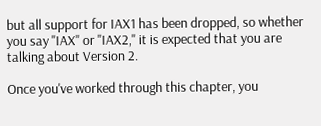but all support for IAX1 has been dropped, so whether you say "IAX" or "IAX2," it is expected that you are talking about Version 2.

Once you've worked through this chapter, you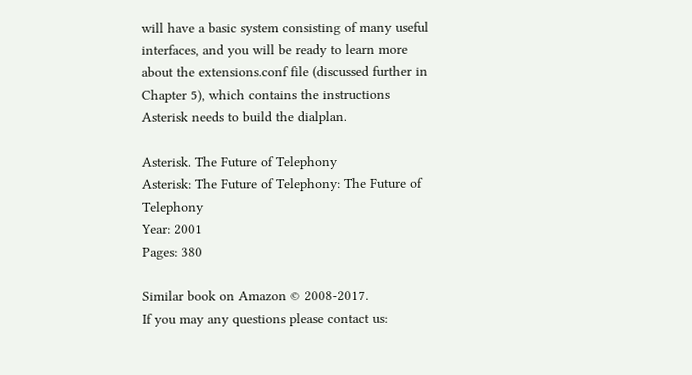will have a basic system consisting of many useful interfaces, and you will be ready to learn more about the extensions.conf file (discussed further in Chapter 5), which contains the instructions Asterisk needs to build the dialplan.

Asterisk. The Future of Telephony
Asterisk: The Future of Telephony: The Future of Telephony
Year: 2001
Pages: 380

Similar book on Amazon © 2008-2017.
If you may any questions please contact us: